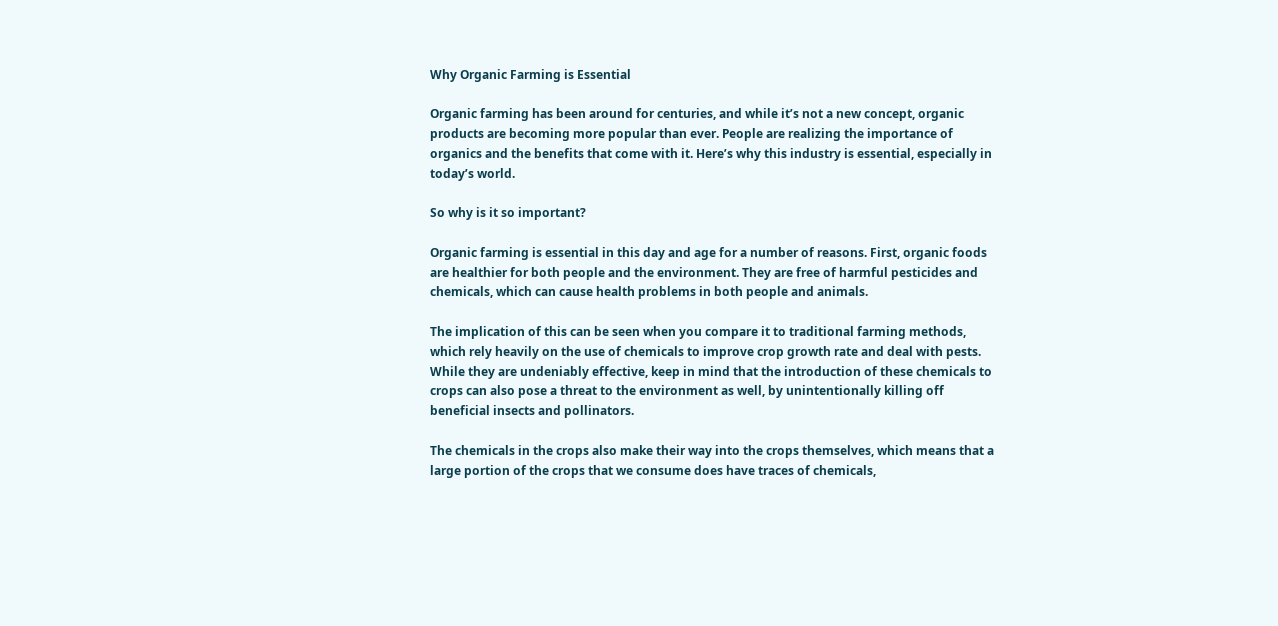Why Organic Farming is Essential

Organic farming has been around for centuries, and while it’s not a new concept, organic products are becoming more popular than ever. People are realizing the importance of organics and the benefits that come with it. Here’s why this industry is essential, especially in today’s world.

So why is it so important?

Organic farming is essential in this day and age for a number of reasons. First, organic foods are healthier for both people and the environment. They are free of harmful pesticides and chemicals, which can cause health problems in both people and animals.

The implication of this can be seen when you compare it to traditional farming methods, which rely heavily on the use of chemicals to improve crop growth rate and deal with pests. While they are undeniably effective, keep in mind that the introduction of these chemicals to crops can also pose a threat to the environment as well, by unintentionally killing off beneficial insects and pollinators.

The chemicals in the crops also make their way into the crops themselves, which means that a large portion of the crops that we consume does have traces of chemicals,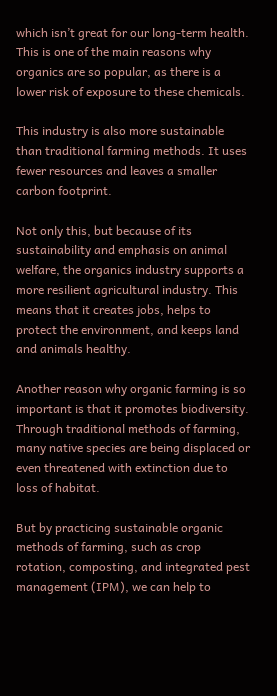which isn’t great for our long-term health. This is one of the main reasons why organics are so popular, as there is a lower risk of exposure to these chemicals.

This industry is also more sustainable than traditional farming methods. It uses fewer resources and leaves a smaller carbon footprint.

Not only this, but because of its sustainability and emphasis on animal welfare, the organics industry supports a more resilient agricultural industry. This means that it creates jobs, helps to protect the environment, and keeps land and animals healthy.

Another reason why organic farming is so important is that it promotes biodiversity. Through traditional methods of farming, many native species are being displaced or even threatened with extinction due to loss of habitat.

But by practicing sustainable organic methods of farming, such as crop rotation, composting, and integrated pest management (IPM), we can help to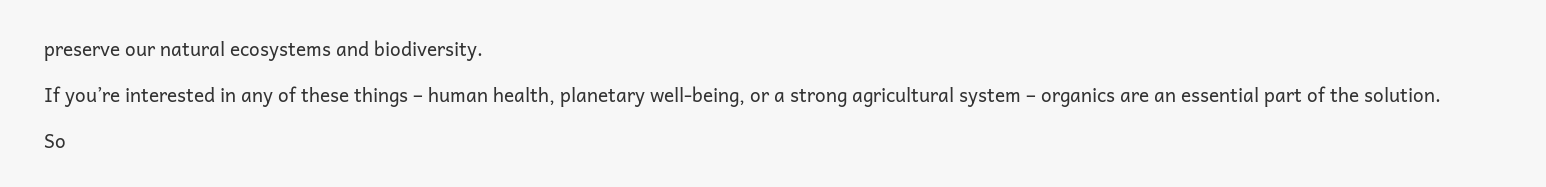preserve our natural ecosystems and biodiversity.

If you’re interested in any of these things – human health, planetary well-being, or a strong agricultural system – organics are an essential part of the solution.

So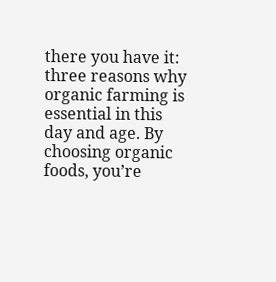there you have it: three reasons why organic farming is essential in this day and age. By choosing organic foods, you’re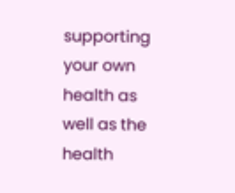supporting your own health as well as the health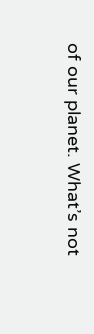of our planet. What’s not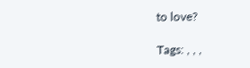to love?

Tags: , , ,